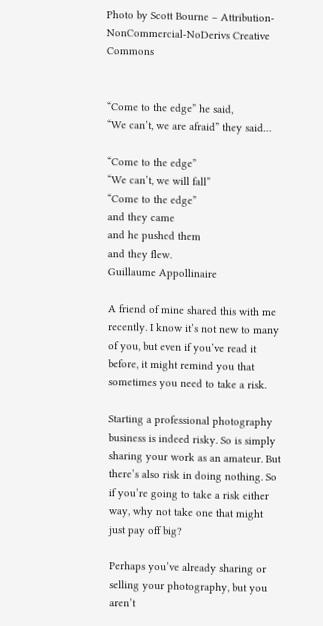Photo by Scott Bourne – Attribution-NonCommercial-NoDerivs Creative Commons


“Come to the edge” he said,
“We can’t, we are afraid” they said…

“Come to the edge”
“We can’t, we will fall”
“Come to the edge”
and they came
and he pushed them
and they flew.
Guillaume Appollinaire

A friend of mine shared this with me recently. I know it’s not new to many of you, but even if you’ve read it before, it might remind you that sometimes you need to take a risk.

Starting a professional photography business is indeed risky. So is simply sharing your work as an amateur. But there’s also risk in doing nothing. So if you’re going to take a risk either way, why not take one that might just pay off big?

Perhaps you’ve already sharing or selling your photography, but you aren’t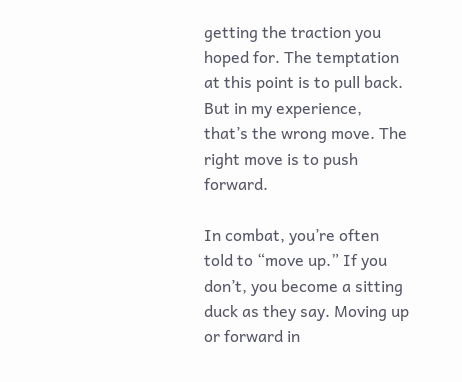getting the traction you hoped for. The temptation at this point is to pull back. But in my experience, that’s the wrong move. The right move is to push forward.

In combat, you’re often told to “move up.” If you don’t, you become a sitting duck as they say. Moving up or forward in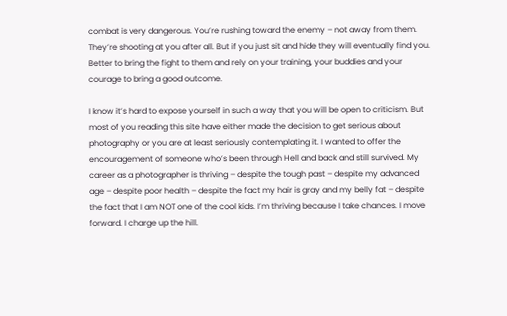combat is very dangerous. You’re rushing toward the enemy – not away from them. They’re shooting at you after all. But if you just sit and hide they will eventually find you. Better to bring the fight to them and rely on your training, your buddies and your courage to bring a good outcome.

I know it’s hard to expose yourself in such a way that you will be open to criticism. But most of you reading this site have either made the decision to get serious about photography or you are at least seriously contemplating it. I wanted to offer the encouragement of someone who’s been through Hell and back and still survived. My career as a photographer is thriving – despite the tough past – despite my advanced age – despite poor health – despite the fact my hair is gray and my belly fat – despite the fact that I am NOT one of the cool kids. I’m thriving because I take chances. I move forward. I charge up the hill.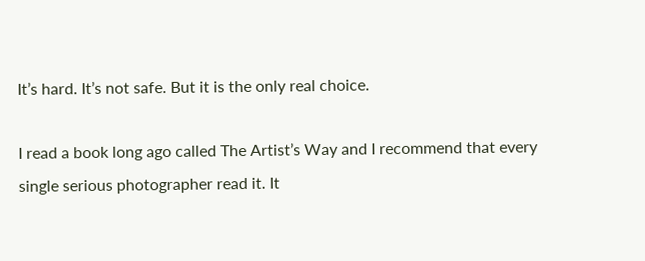It’s hard. It’s not safe. But it is the only real choice.

I read a book long ago called The Artist’s Way and I recommend that every single serious photographer read it. It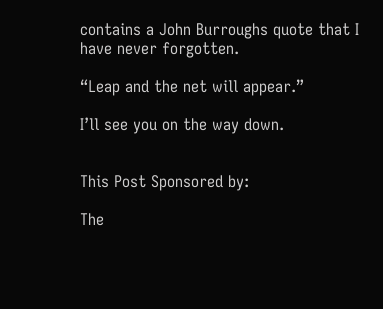contains a John Burroughs quote that I have never forgotten.

“Leap and the net will appear.”

I’ll see you on the way down.


This Post Sponsored by:

The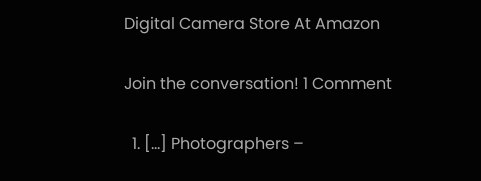Digital Camera Store At Amazon

Join the conversation! 1 Comment

  1. […] Photographers –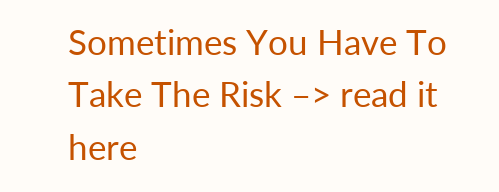Sometimes You Have To Take The Risk –> read it here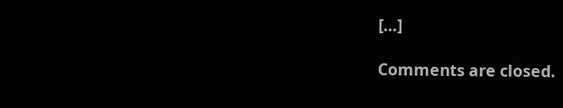[…]

Comments are closed.